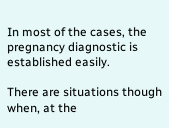In most of the cases, the pregnancy diagnostic is established easily.

There are situations though when, at the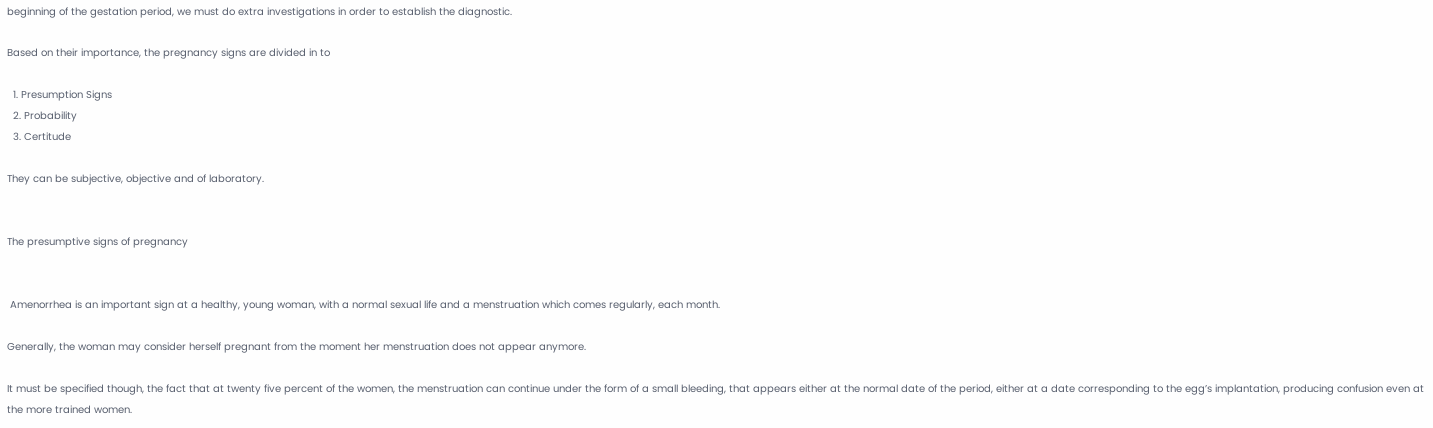beginning of the gestation period, we must do extra investigations in order to establish the diagnostic.

Based on their importance, the pregnancy signs are divided in to

  1. Presumption Signs
  2. Probability
  3. Certitude

They can be subjective, objective and of laboratory.


The presumptive signs of pregnancy


 Amenorrhea is an important sign at a healthy, young woman, with a normal sexual life and a menstruation which comes regularly, each month.

Generally, the woman may consider herself pregnant from the moment her menstruation does not appear anymore.

It must be specified though, the fact that at twenty five percent of the women, the menstruation can continue under the form of a small bleeding, that appears either at the normal date of the period, either at a date corresponding to the egg’s implantation, producing confusion even at the more trained women.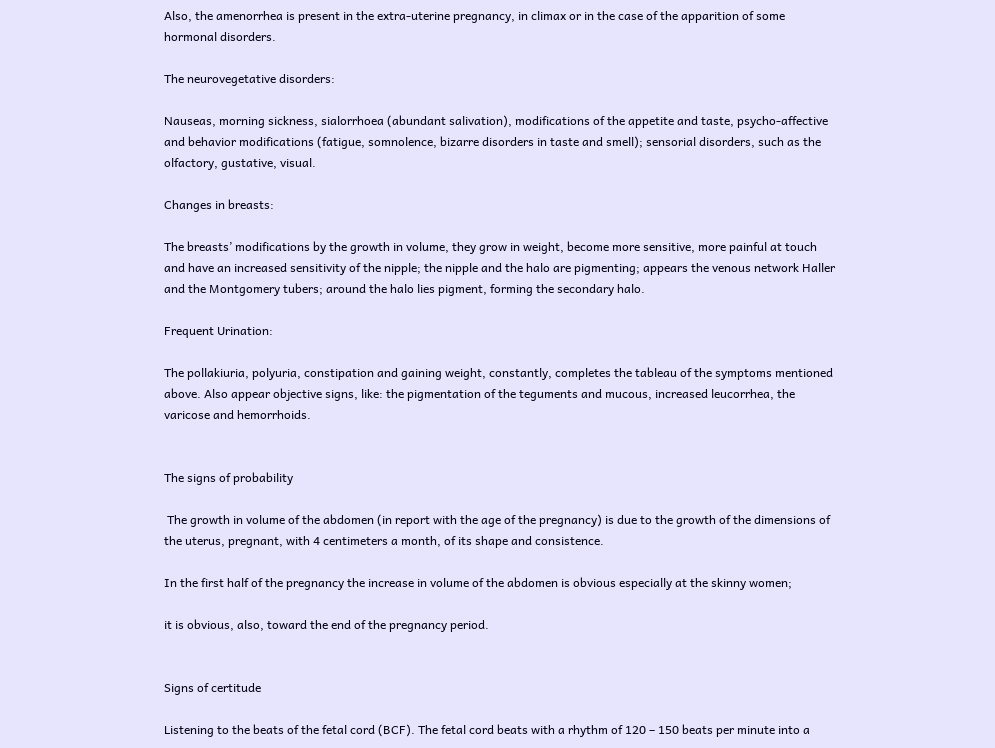Also, the amenorrhea is present in the extra-uterine pregnancy, in climax or in the case of the apparition of some hormonal disorders.

The neurovegetative disorders:

Nauseas, morning sickness, sialorrhoea (abundant salivation), modifications of the appetite and taste, psycho-affective and behavior modifications (fatigue, somnolence, bizarre disorders in taste and smell); sensorial disorders, such as the olfactory, gustative, visual.

Changes in breasts:

The breasts’ modifications by the growth in volume, they grow in weight, become more sensitive, more painful at touch and have an increased sensitivity of the nipple; the nipple and the halo are pigmenting; appears the venous network Haller and the Montgomery tubers; around the halo lies pigment, forming the secondary halo.

Frequent Urination:

The pollakiuria, polyuria, constipation and gaining weight, constantly, completes the tableau of the symptoms mentioned above. Also appear objective signs, like: the pigmentation of the teguments and mucous, increased leucorrhea, the varicose and hemorrhoids.


The signs of probability

 The growth in volume of the abdomen (in report with the age of the pregnancy) is due to the growth of the dimensions of the uterus, pregnant, with 4 centimeters a month, of its shape and consistence.

In the first half of the pregnancy the increase in volume of the abdomen is obvious especially at the skinny women;

it is obvious, also, toward the end of the pregnancy period.


Signs of certitude

Listening to the beats of the fetal cord (BCF). The fetal cord beats with a rhythm of 120 – 150 beats per minute into a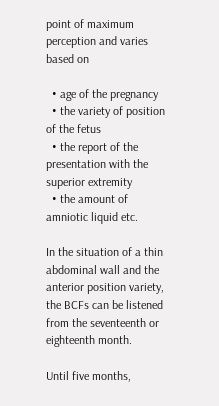point of maximum perception and varies based on

  • age of the pregnancy
  • the variety of position of the fetus
  • the report of the presentation with the superior extremity
  • the amount of amniotic liquid etc.

In the situation of a thin abdominal wall and the anterior position variety, the BCFs can be listened from the seventeenth or eighteenth month.

Until five months,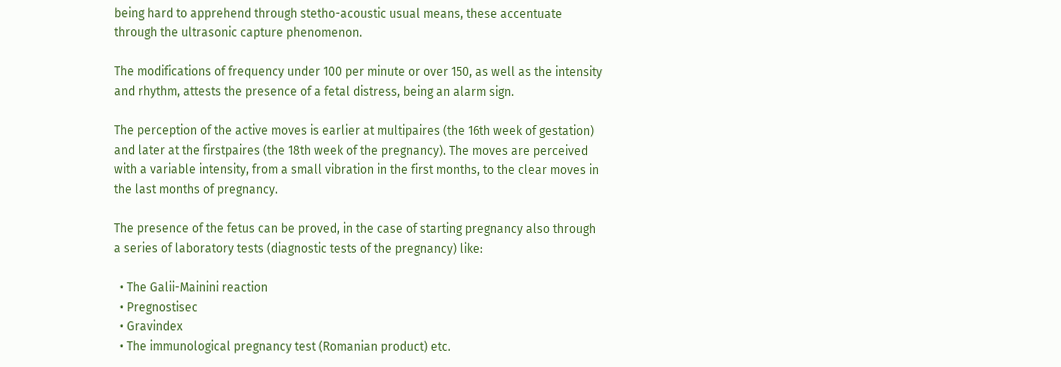being hard to apprehend through stetho-acoustic usual means, these accentuate through the ultrasonic capture phenomenon.

The modifications of frequency under 100 per minute or over 150, as well as the intensity and rhythm, attests the presence of a fetal distress, being an alarm sign.

The perception of the active moves is earlier at multipaires (the 16th week of gestation) and later at the firstpaires (the 18th week of the pregnancy). The moves are perceived with a variable intensity, from a small vibration in the first months, to the clear moves in the last months of pregnancy.

The presence of the fetus can be proved, in the case of starting pregnancy also through a series of laboratory tests (diagnostic tests of the pregnancy) like:

  • The Galii-Mainini reaction
  • Pregnostisec
  • Gravindex
  • The immunological pregnancy test (Romanian product) etc.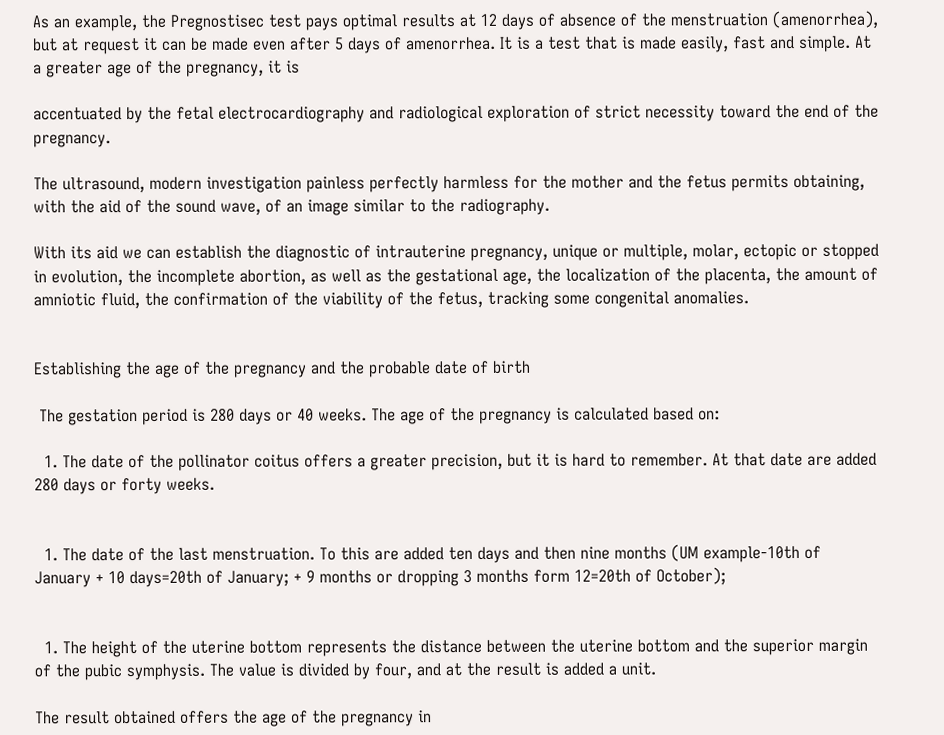As an example, the Pregnostisec test pays optimal results at 12 days of absence of the menstruation (amenorrhea), but at request it can be made even after 5 days of amenorrhea. It is a test that is made easily, fast and simple. At a greater age of the pregnancy, it is

accentuated by the fetal electrocardiography and radiological exploration of strict necessity toward the end of the pregnancy.

The ultrasound, modern investigation painless perfectly harmless for the mother and the fetus permits obtaining, with the aid of the sound wave, of an image similar to the radiography.

With its aid we can establish the diagnostic of intrauterine pregnancy, unique or multiple, molar, ectopic or stopped in evolution, the incomplete abortion, as well as the gestational age, the localization of the placenta, the amount of amniotic fluid, the confirmation of the viability of the fetus, tracking some congenital anomalies.


Establishing the age of the pregnancy and the probable date of birth

 The gestation period is 280 days or 40 weeks. The age of the pregnancy is calculated based on:

  1. The date of the pollinator coitus offers a greater precision, but it is hard to remember. At that date are added 280 days or forty weeks.


  1. The date of the last menstruation. To this are added ten days and then nine months (UM example-10th of January + 10 days=20th of January; + 9 months or dropping 3 months form 12=20th of October);


  1. The height of the uterine bottom represents the distance between the uterine bottom and the superior margin of the pubic symphysis. The value is divided by four, and at the result is added a unit.

The result obtained offers the age of the pregnancy in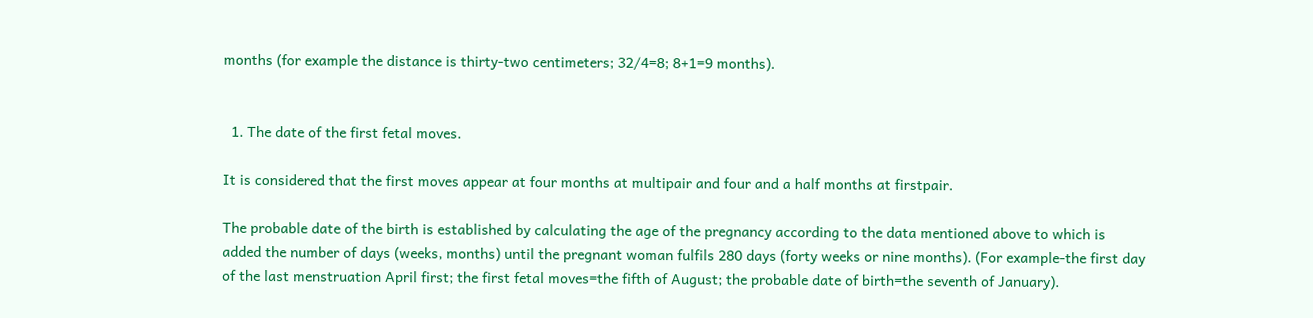months (for example the distance is thirty-two centimeters; 32/4=8; 8+1=9 months).


  1. The date of the first fetal moves.

It is considered that the first moves appear at four months at multipair and four and a half months at firstpair.

The probable date of the birth is established by calculating the age of the pregnancy according to the data mentioned above to which is added the number of days (weeks, months) until the pregnant woman fulfils 280 days (forty weeks or nine months). (For example-the first day of the last menstruation April first; the first fetal moves=the fifth of August; the probable date of birth=the seventh of January).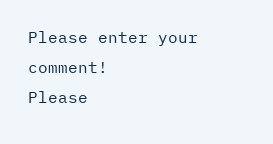Please enter your comment!
Please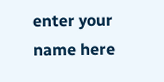enter your name here